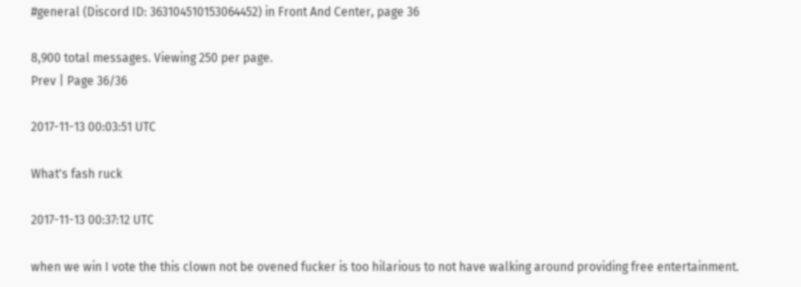#general (Discord ID: 363104510153064452) in Front And Center, page 36

8,900 total messages. Viewing 250 per page.
Prev | Page 36/36

2017-11-13 00:03:51 UTC

What's fash ruck

2017-11-13 00:37:12 UTC

when we win I vote the this clown not be ovened fucker is too hilarious to not have walking around providing free entertainment.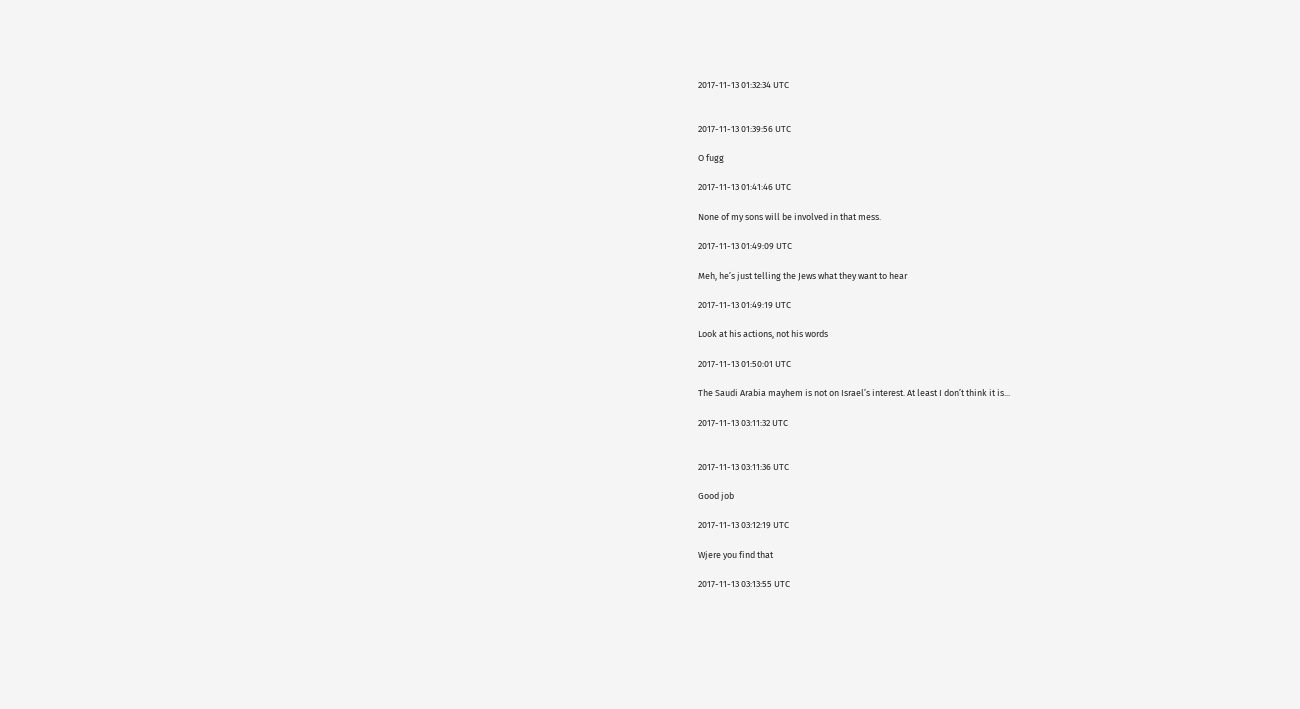2017-11-13 01:32:34 UTC


2017-11-13 01:39:56 UTC

O fugg

2017-11-13 01:41:46 UTC

None of my sons will be involved in that mess.

2017-11-13 01:49:09 UTC

Meh, he’s just telling the Jews what they want to hear

2017-11-13 01:49:19 UTC

Look at his actions, not his words

2017-11-13 01:50:01 UTC

The Saudi Arabia mayhem is not on Israel’s interest. At least I don’t think it is...

2017-11-13 03:11:32 UTC


2017-11-13 03:11:36 UTC

Good job

2017-11-13 03:12:19 UTC

Wjere you find that

2017-11-13 03:13:55 UTC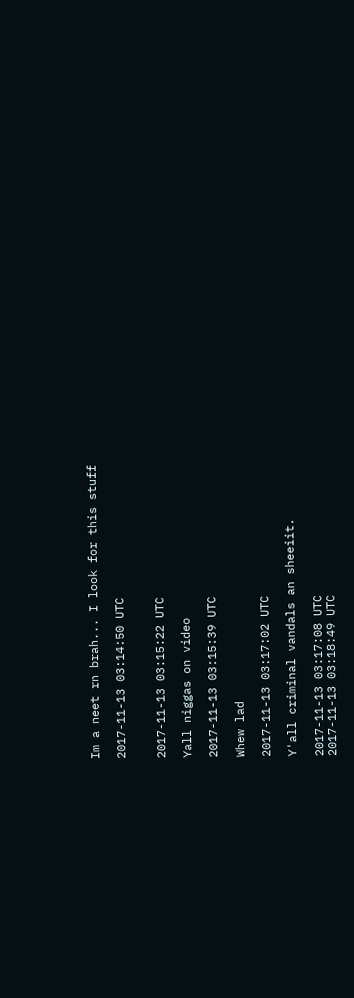Im a neet rn brah... I look for this stuff

2017-11-13 03:14:50 UTC


2017-11-13 03:15:22 UTC

Yall niggas on video

2017-11-13 03:15:39 UTC

Whew lad

2017-11-13 03:17:02 UTC

Y'all criminal vandals an sheeiit.

2017-11-13 03:17:08 UTC
2017-11-13 03:18:49 UTC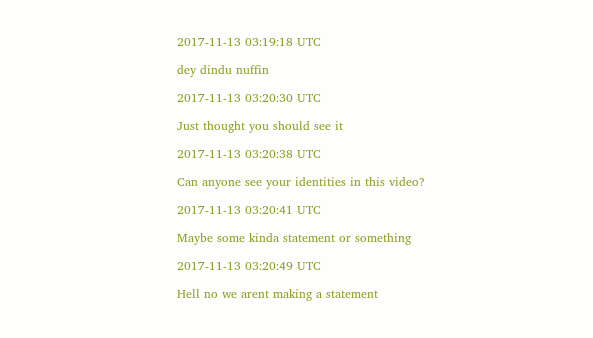2017-11-13 03:19:18 UTC

dey dindu nuffin

2017-11-13 03:20:30 UTC

Just thought you should see it

2017-11-13 03:20:38 UTC

Can anyone see your identities in this video?

2017-11-13 03:20:41 UTC

Maybe some kinda statement or something

2017-11-13 03:20:49 UTC

Hell no we arent making a statement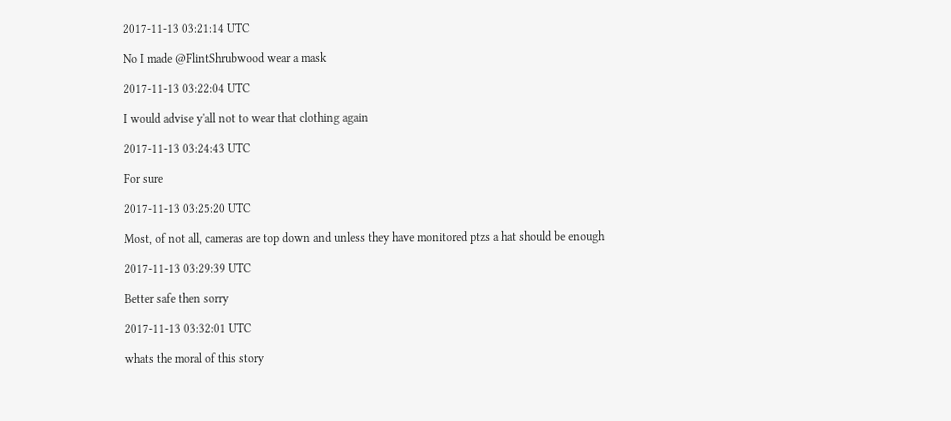2017-11-13 03:21:14 UTC

No I made @FlintShrubwood wear a mask

2017-11-13 03:22:04 UTC

I would advise y'all not to wear that clothing again

2017-11-13 03:24:43 UTC

For sure

2017-11-13 03:25:20 UTC

Most, of not all, cameras are top down and unless they have monitored ptzs a hat should be enough

2017-11-13 03:29:39 UTC

Better safe then sorry

2017-11-13 03:32:01 UTC

whats the moral of this story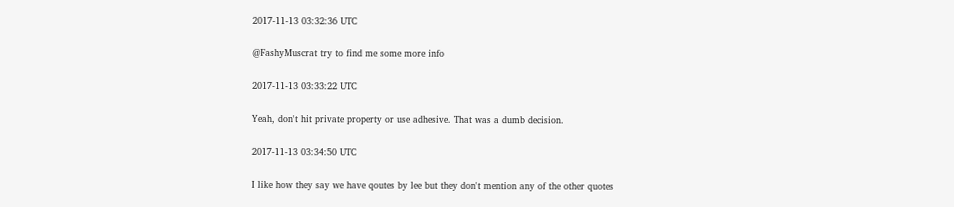2017-11-13 03:32:36 UTC

@FashyMuscrat try to find me some more info

2017-11-13 03:33:22 UTC

Yeah, don't hit private property or use adhesive. That was a dumb decision.

2017-11-13 03:34:50 UTC

I like how they say we have qoutes by lee but they don't mention any of the other quotes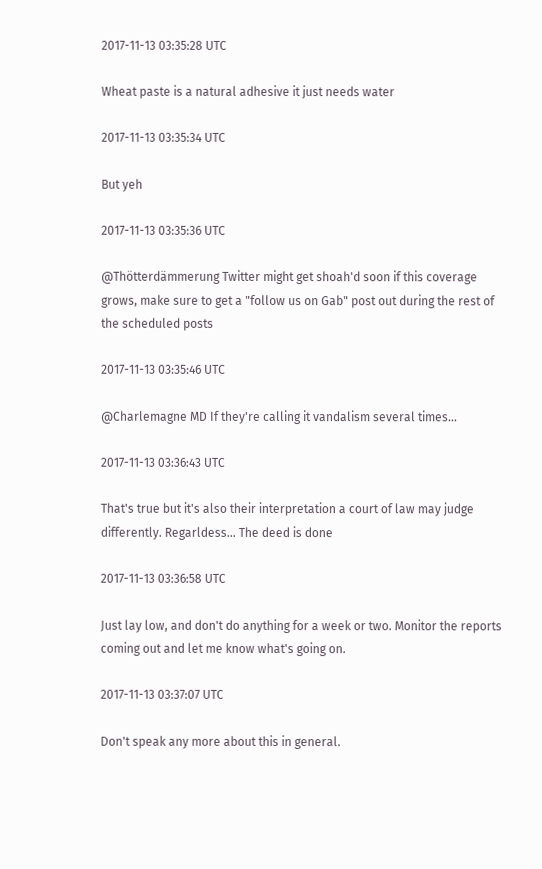2017-11-13 03:35:28 UTC

Wheat paste is a natural adhesive it just needs water

2017-11-13 03:35:34 UTC

But yeh

2017-11-13 03:35:36 UTC

@Thötterdämmerung Twitter might get shoah'd soon if this coverage grows, make sure to get a "follow us on Gab" post out during the rest of the scheduled posts

2017-11-13 03:35:46 UTC

@Charlemagne MD If they're calling it vandalism several times...

2017-11-13 03:36:43 UTC

That's true but it's also their interpretation a court of law may judge differently. Regarldess... The deed is done

2017-11-13 03:36:58 UTC

Just lay low, and don't do anything for a week or two. Monitor the reports coming out and let me know what's going on.

2017-11-13 03:37:07 UTC

Don't speak any more about this in general.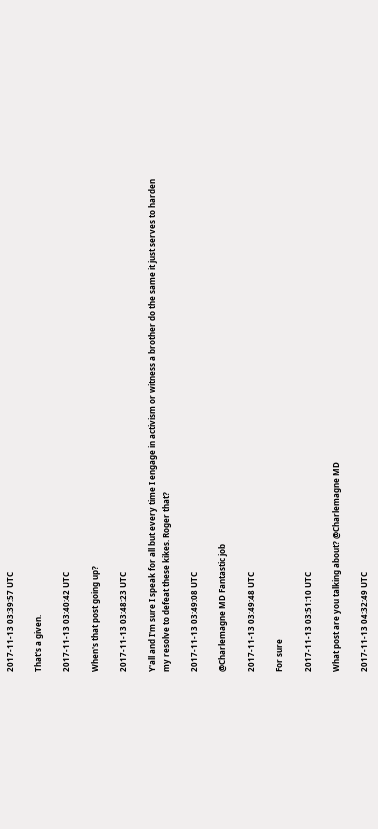2017-11-13 03:39:57 UTC

That's a given.

2017-11-13 03:40:42 UTC

When's that post going up?

2017-11-13 03:48:23 UTC

Y'all and I'm sure I speak for all but every time I engage in activism or witness a brother do the same it just serves to harden my resolve to defeat these kikes. Roger that?

2017-11-13 03:49:08 UTC

@Charlemagne MD Fantastic job

2017-11-13 03:49:48 UTC

For sure

2017-11-13 03:51:10 UTC

What post are you talking about? @Charlemagne MD

2017-11-13 04:32:49 UTC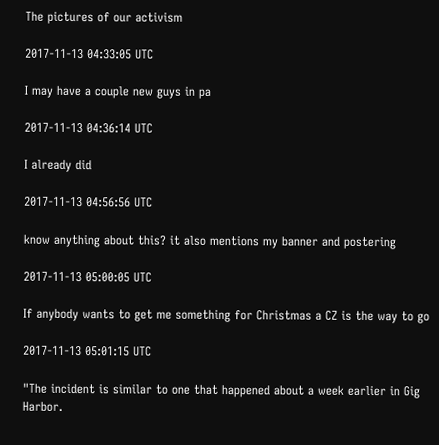The pictures of our activism

2017-11-13 04:33:05 UTC

I may have a couple new guys in pa

2017-11-13 04:36:14 UTC

I already did

2017-11-13 04:56:56 UTC

know anything about this? it also mentions my banner and postering

2017-11-13 05:00:05 UTC

If anybody wants to get me something for Christmas a CZ is the way to go

2017-11-13 05:01:15 UTC

"The incident is similar to one that happened about a week earlier in Gig Harbor.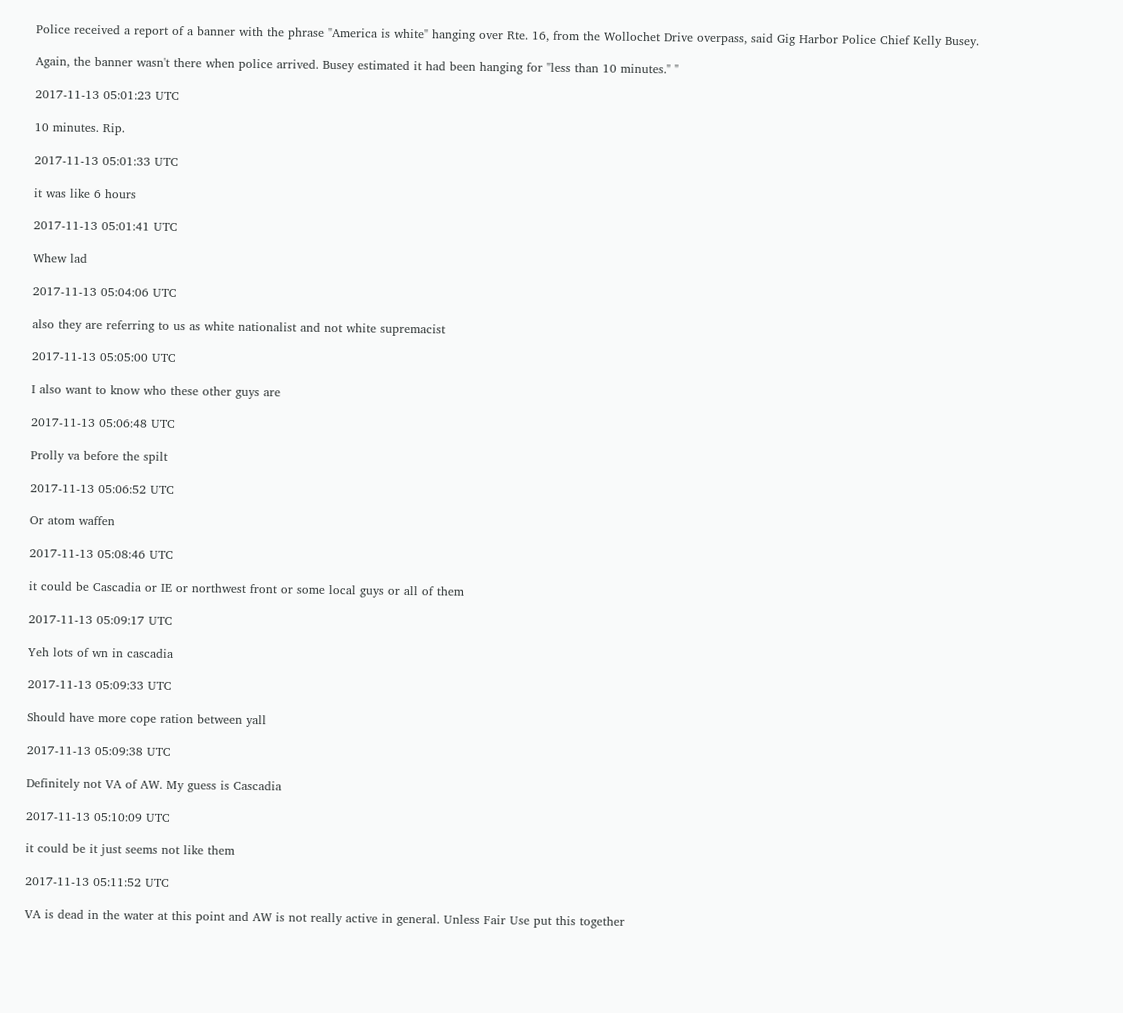Police received a report of a banner with the phrase "America is white" hanging over Rte. 16, from the Wollochet Drive overpass, said Gig Harbor Police Chief Kelly Busey.

Again, the banner wasn't there when police arrived. Busey estimated it had been hanging for "less than 10 minutes." "

2017-11-13 05:01:23 UTC

10 minutes. Rip.

2017-11-13 05:01:33 UTC

it was like 6 hours

2017-11-13 05:01:41 UTC

Whew lad

2017-11-13 05:04:06 UTC

also they are referring to us as white nationalist and not white supremacist

2017-11-13 05:05:00 UTC

I also want to know who these other guys are

2017-11-13 05:06:48 UTC

Prolly va before the spilt

2017-11-13 05:06:52 UTC

Or atom waffen

2017-11-13 05:08:46 UTC

it could be Cascadia or IE or northwest front or some local guys or all of them

2017-11-13 05:09:17 UTC

Yeh lots of wn in cascadia

2017-11-13 05:09:33 UTC

Should have more cope ration between yall

2017-11-13 05:09:38 UTC

Definitely not VA of AW. My guess is Cascadia

2017-11-13 05:10:09 UTC

it could be it just seems not like them

2017-11-13 05:11:52 UTC

VA is dead in the water at this point and AW is not really active in general. Unless Fair Use put this together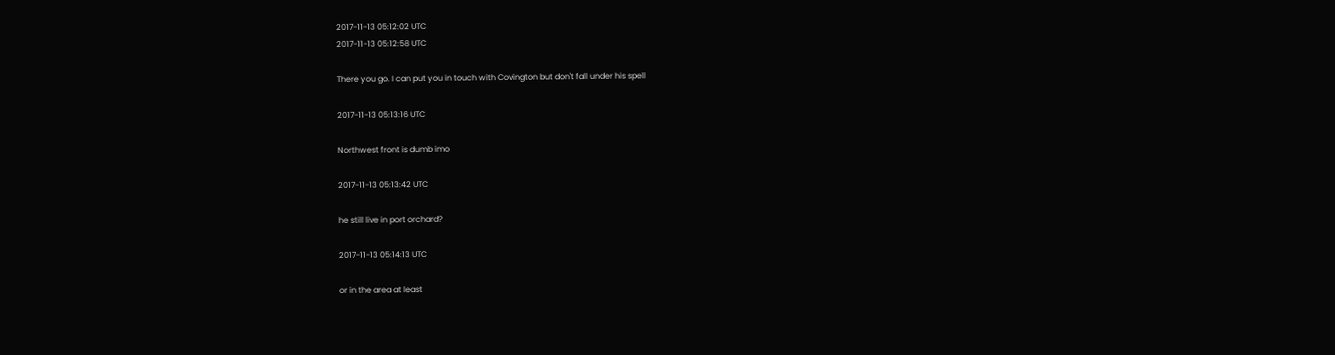2017-11-13 05:12:02 UTC
2017-11-13 05:12:58 UTC

There you go. I can put you in touch with Covington but don't fall under his spell

2017-11-13 05:13:16 UTC

Northwest front is dumb imo

2017-11-13 05:13:42 UTC

he still live in port orchard?

2017-11-13 05:14:13 UTC

or in the area at least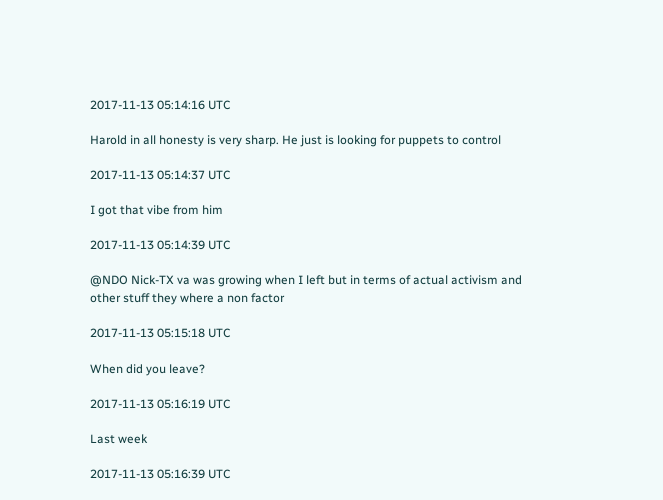2017-11-13 05:14:16 UTC

Harold in all honesty is very sharp. He just is looking for puppets to control

2017-11-13 05:14:37 UTC

I got that vibe from him

2017-11-13 05:14:39 UTC

@NDO Nick-TX va was growing when I left but in terms of actual activism and other stuff they where a non factor

2017-11-13 05:15:18 UTC

When did you leave?

2017-11-13 05:16:19 UTC

Last week

2017-11-13 05:16:39 UTC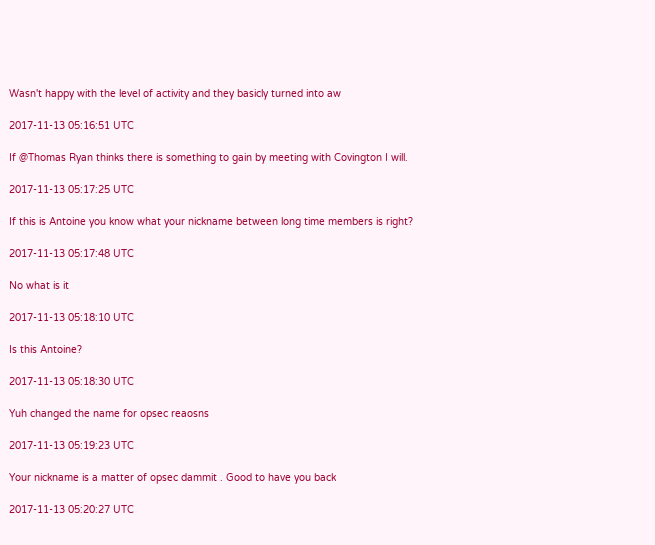Wasn't happy with the level of activity and they basicly turned into aw

2017-11-13 05:16:51 UTC

If @Thomas Ryan thinks there is something to gain by meeting with Covington I will.

2017-11-13 05:17:25 UTC

If this is Antoine you know what your nickname between long time members is right?

2017-11-13 05:17:48 UTC

No what is it

2017-11-13 05:18:10 UTC

Is this Antoine?

2017-11-13 05:18:30 UTC

Yuh changed the name for opsec reaosns

2017-11-13 05:19:23 UTC

Your nickname is a matter of opsec dammit . Good to have you back

2017-11-13 05:20:27 UTC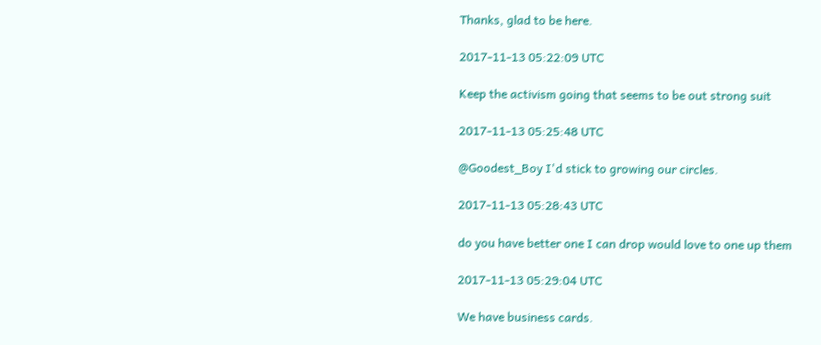Thanks, glad to be here.

2017-11-13 05:22:09 UTC

Keep the activism going that seems to be out strong suit

2017-11-13 05:25:48 UTC

@Goodest_Boy I'd stick to growing our circles.

2017-11-13 05:28:43 UTC

do you have better one I can drop would love to one up them

2017-11-13 05:29:04 UTC

We have business cards.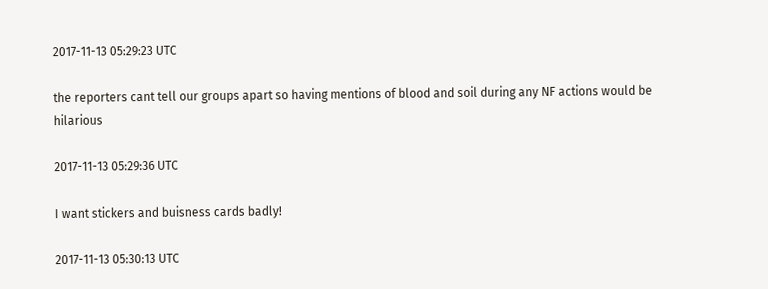2017-11-13 05:29:23 UTC

the reporters cant tell our groups apart so having mentions of blood and soil during any NF actions would be hilarious

2017-11-13 05:29:36 UTC

I want stickers and buisness cards badly!

2017-11-13 05:30:13 UTC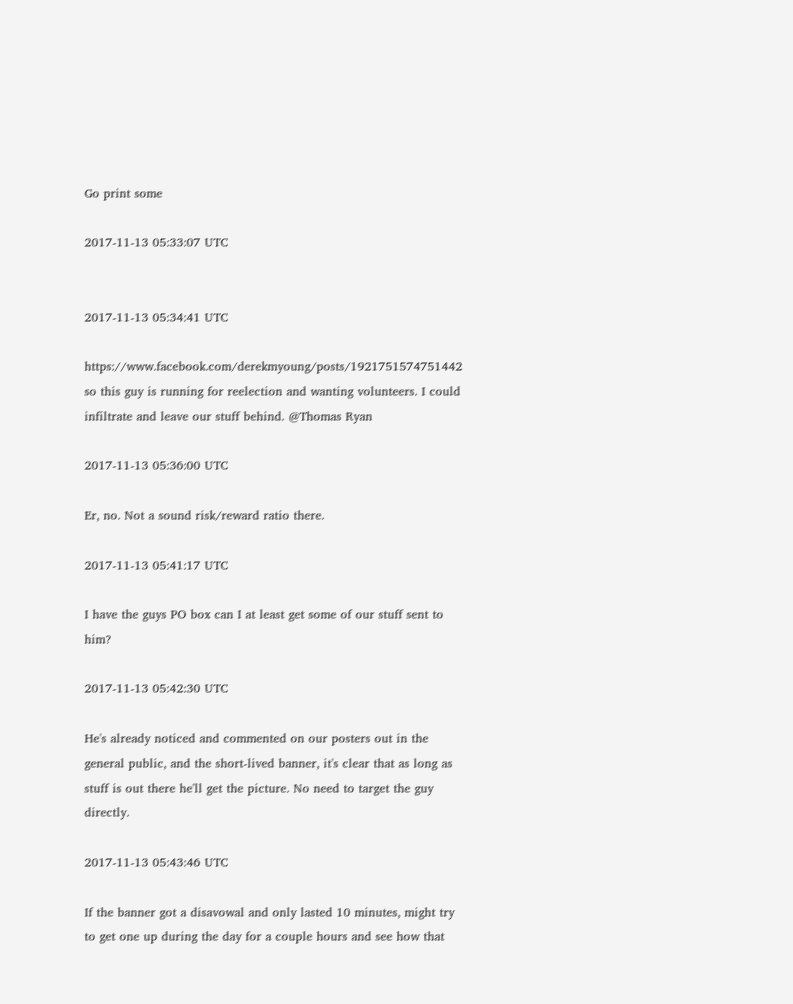Go print some

2017-11-13 05:33:07 UTC


2017-11-13 05:34:41 UTC

https://www.facebook.com/derekmyoung/posts/1921751574751442 so this guy is running for reelection and wanting volunteers. I could infiltrate and leave our stuff behind. @Thomas Ryan

2017-11-13 05:36:00 UTC

Er, no. Not a sound risk/reward ratio there.

2017-11-13 05:41:17 UTC

I have the guys PO box can I at least get some of our stuff sent to him?

2017-11-13 05:42:30 UTC

He's already noticed and commented on our posters out in the general public, and the short-lived banner, it's clear that as long as stuff is out there he'll get the picture. No need to target the guy directly.

2017-11-13 05:43:46 UTC

If the banner got a disavowal and only lasted 10 minutes, might try to get one up during the day for a couple hours and see how that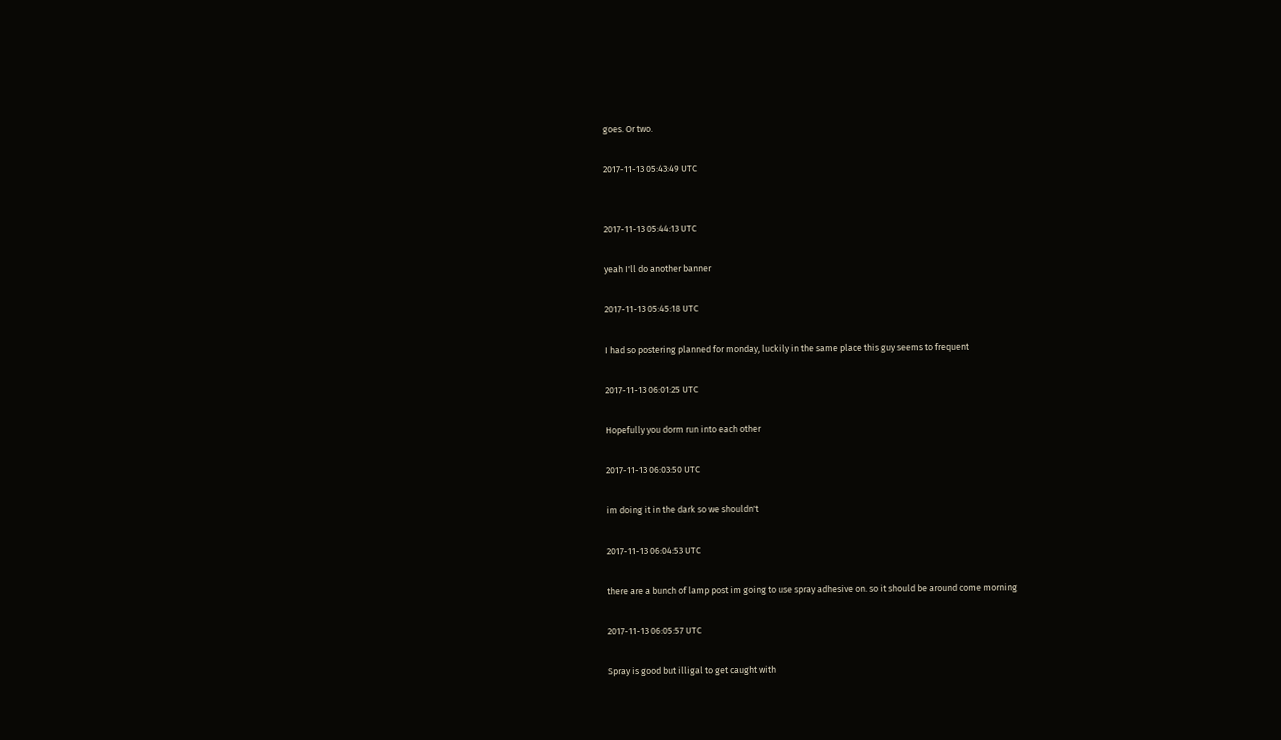goes. Or two.

2017-11-13 05:43:49 UTC


2017-11-13 05:44:13 UTC

yeah I'll do another banner

2017-11-13 05:45:18 UTC

I had so postering planned for monday, luckily in the same place this guy seems to frequent

2017-11-13 06:01:25 UTC

Hopefully you dorm run into each other

2017-11-13 06:03:50 UTC

im doing it in the dark so we shouldn't

2017-11-13 06:04:53 UTC

there are a bunch of lamp post im going to use spray adhesive on. so it should be around come morning

2017-11-13 06:05:57 UTC

Spray is good but illigal to get caught with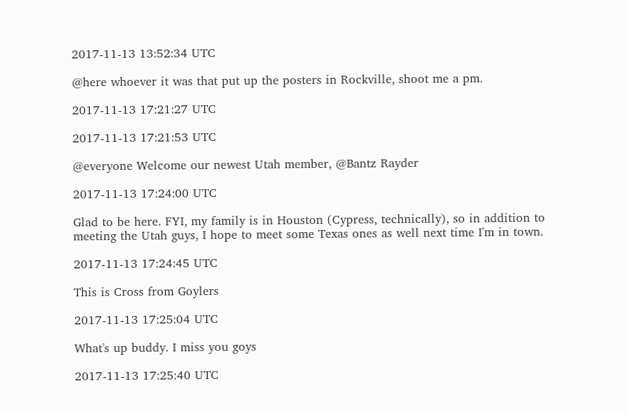2017-11-13 13:52:34 UTC

@here whoever it was that put up the posters in Rockville, shoot me a pm.

2017-11-13 17:21:27 UTC

2017-11-13 17:21:53 UTC

@everyone Welcome our newest Utah member, @Bantz Rayder

2017-11-13 17:24:00 UTC

Glad to be here. FYI, my family is in Houston (Cypress, technically), so in addition to meeting the Utah guys, I hope to meet some Texas ones as well next time I'm in town.

2017-11-13 17:24:45 UTC

This is Cross from Goylers

2017-11-13 17:25:04 UTC

What's up buddy. I miss you goys

2017-11-13 17:25:40 UTC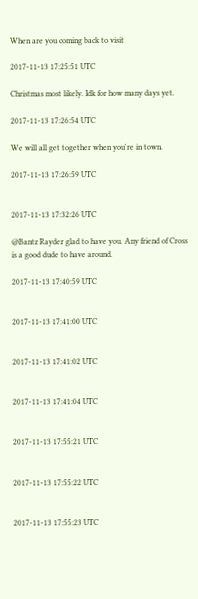When are you coming back to visit

2017-11-13 17:25:51 UTC

Christmas most likely. Idk for how many days yet.

2017-11-13 17:26:54 UTC

We will all get together when you're in town.

2017-11-13 17:26:59 UTC


2017-11-13 17:32:26 UTC

@Bantz Rayder glad to have you. Any friend of Cross is a good dude to have around.

2017-11-13 17:40:59 UTC


2017-11-13 17:41:00 UTC


2017-11-13 17:41:02 UTC


2017-11-13 17:41:04 UTC


2017-11-13 17:55:21 UTC


2017-11-13 17:55:22 UTC


2017-11-13 17:55:23 UTC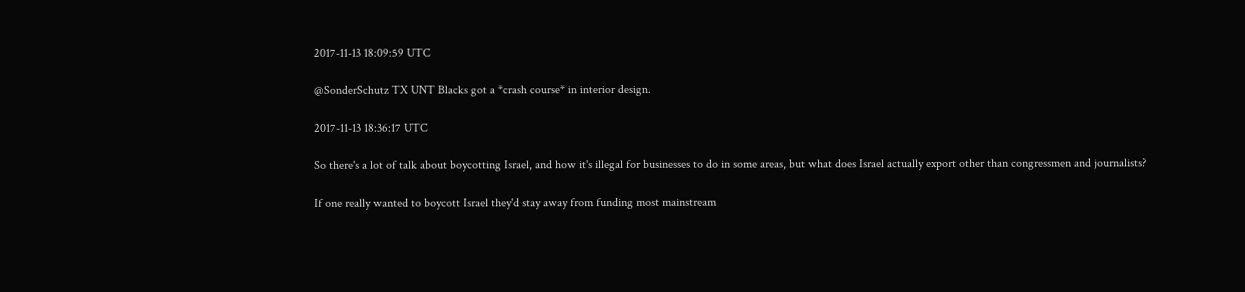2017-11-13 18:09:59 UTC

@SonderSchutz TX UNT Blacks got a *crash course* in interior design.

2017-11-13 18:36:17 UTC

So there's a lot of talk about boycotting Israel, and how it's illegal for businesses to do in some areas, but what does Israel actually export other than congressmen and journalists?

If one really wanted to boycott Israel they'd stay away from funding most mainstream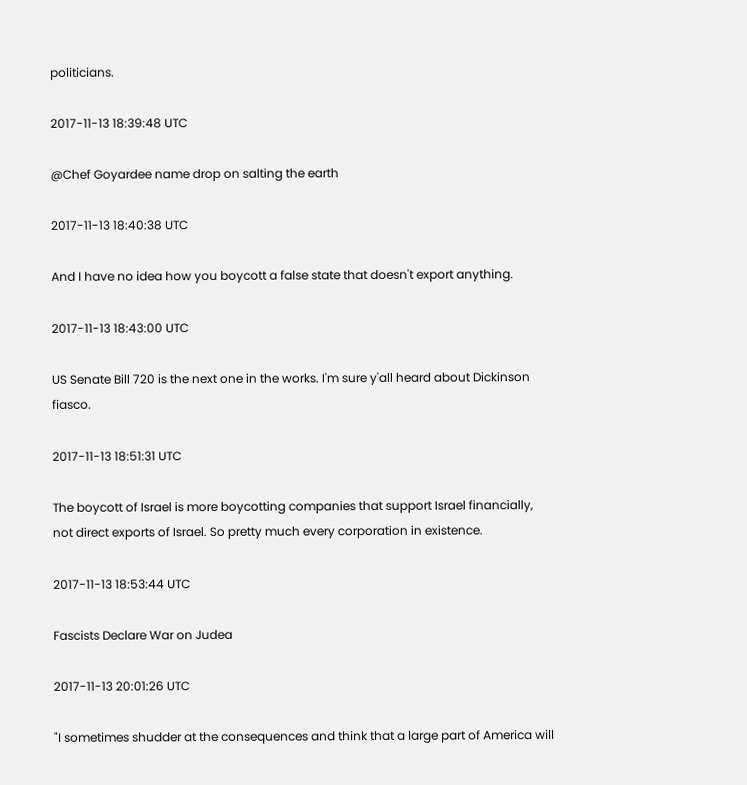politicians.

2017-11-13 18:39:48 UTC

@Chef Goyardee name drop on salting the earth

2017-11-13 18:40:38 UTC

And I have no idea how you boycott a false state that doesn't export anything.

2017-11-13 18:43:00 UTC

US Senate Bill 720 is the next one in the works. I'm sure y'all heard about Dickinson fiasco.

2017-11-13 18:51:31 UTC

The boycott of Israel is more boycotting companies that support Israel financially, not direct exports of Israel. So pretty much every corporation in existence.

2017-11-13 18:53:44 UTC

Fascists Declare War on Judea

2017-11-13 20:01:26 UTC

"I sometimes shudder at the consequences and think that a large part of America will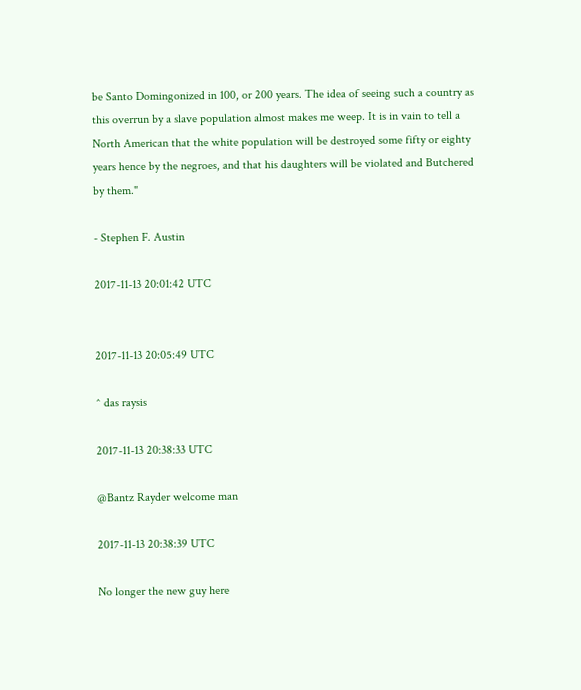be Santo Domingonized in 100, or 200 years. The idea of seeing such a country as this overrun by a slave population almost makes me weep. It is in vain to tell a North American that the white population will be destroyed some fifty or eighty years hence by the negroes, and that his daughters will be violated and Butchered by them."

- Stephen F. Austin

2017-11-13 20:01:42 UTC


2017-11-13 20:05:49 UTC

^ das raysis

2017-11-13 20:38:33 UTC

@Bantz Rayder welcome man

2017-11-13 20:38:39 UTC

No longer the new guy here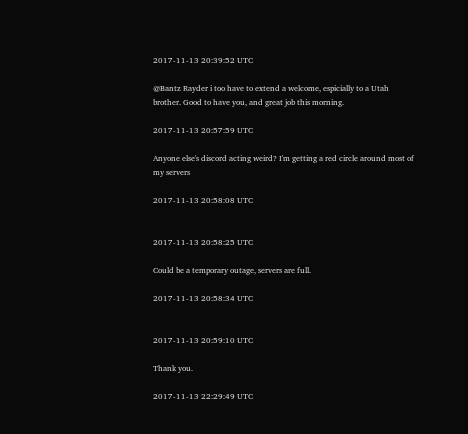2017-11-13 20:39:52 UTC

@Bantz Rayder i too have to extend a welcome, espicially to a Utah brother. Good to have you, and great job this morning.

2017-11-13 20:57:59 UTC

Anyone else's discord acting weird? I'm getting a red circle around most of my servers

2017-11-13 20:58:08 UTC


2017-11-13 20:58:25 UTC

Could be a temporary outage, servers are full.

2017-11-13 20:58:34 UTC


2017-11-13 20:59:10 UTC

Thank you.

2017-11-13 22:29:49 UTC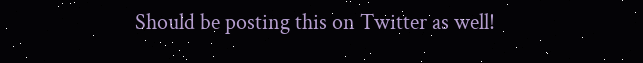Should be posting this on Twitter as well!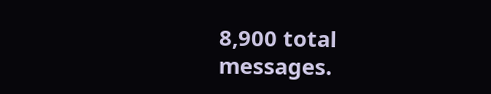8,900 total messages.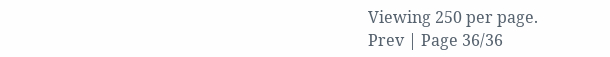Viewing 250 per page.
Prev | Page 36/36